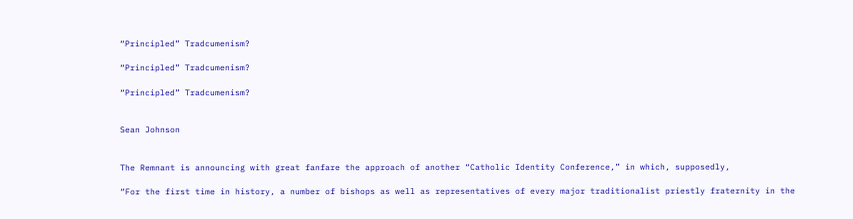“Principled” Tradcumenism?

“Principled” Tradcumenism?

“Principled” Tradcumenism?


Sean Johnson


The Remnant is announcing with great fanfare the approach of another “Catholic Identity Conference,” in which, supposedly,

“For the first time in history, a number of bishops as well as representatives of every major traditionalist priestly fraternity in the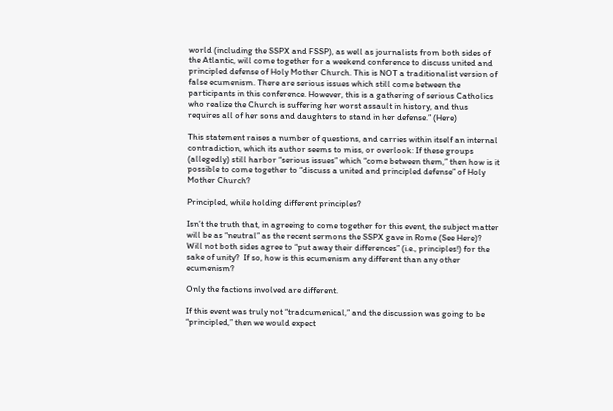world (including the SSPX and FSSP), as well as journalists from both sides of the Atlantic, will come together for a weekend conference to discuss united and principled defense of Holy Mother Church. This is NOT a traditionalist version of false ecumenism. There are serious issues which still come between the participants in this conference. However, this is a gathering of serious Catholics who realize the Church is suffering her worst assault in history, and thus requires all of her sons and daughters to stand in her defense.” (Here)

This statement raises a number of questions, and carries within itself an internal contradiction, which its author seems to miss, or overlook: If these groups (allegedly) still harbor “serious issues” which “come between them,” then how is it possible to come together to “discuss a united and principled defense” of Holy Mother Church?

Principled, while holding different principles?

Isn’t the truth that, in agreeing to come together for this event, the subject matter will be as “neutral” as the recent sermons the SSPX gave in Rome (See Here)?  Will not both sides agree to “put away their differences” (i.e., principles!) for the sake of unity?  If so, how is this ecumenism any different than any other ecumenism?

Only the factions involved are different.

If this event was truly not “tradcumenical,” and the discussion was going to be “principled,” then we would expect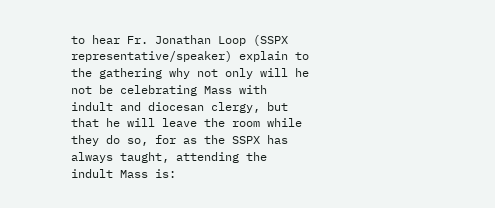to hear Fr. Jonathan Loop (SSPX representative/speaker) explain to the gathering why not only will he not be celebrating Mass with indult and diocesan clergy, but that he will leave the room while they do so, for as the SSPX has always taught, attending the indult Mass is: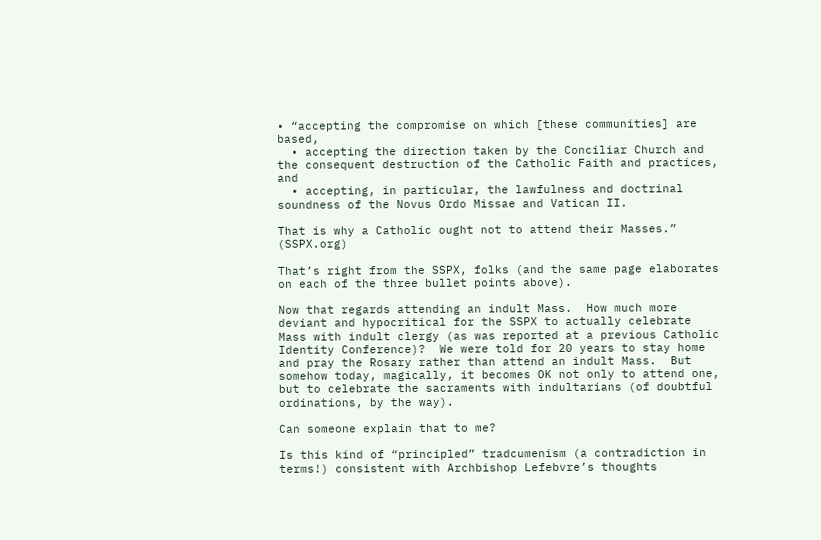• “accepting the compromise on which [these communities] are based,
  • accepting the direction taken by the Conciliar Church and the consequent destruction of the Catholic Faith and practices, and
  • accepting, in particular, the lawfulness and doctrinal soundness of the Novus Ordo Missae and Vatican II.

That is why a Catholic ought not to attend their Masses.” (SSPX.org)

That’s right from the SSPX, folks (and the same page elaborates on each of the three bullet points above).

Now that regards attending an indult Mass.  How much more deviant and hypocritical for the SSPX to actually celebrate Mass with indult clergy (as was reported at a previous Catholic Identity Conference)?  We were told for 20 years to stay home and pray the Rosary rather than attend an indult Mass.  But somehow today, magically, it becomes OK not only to attend one, but to celebrate the sacraments with indultarians (of doubtful ordinations, by the way).

Can someone explain that to me?

Is this kind of “principled” tradcumenism (a contradiction in terms!) consistent with Archbishop Lefebvre’s thoughts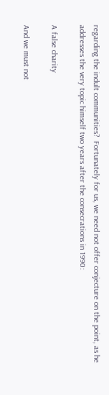regarding the indult communities?  Fortunately for us, we need not offer conjecture on the point, as he addresses the very topic himself two years after the consecrations in 1990:

A false charity

And we must not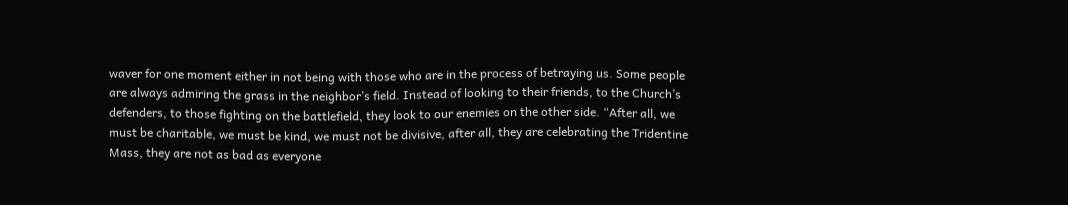waver for one moment either in not being with those who are in the process of betraying us. Some people are always admiring the grass in the neighbor’s field. Instead of looking to their friends, to the Church’s defenders, to those fighting on the battlefield, they look to our enemies on the other side. “After all, we must be charitable, we must be kind, we must not be divisive, after all, they are celebrating the Tridentine Mass, they are not as bad as everyone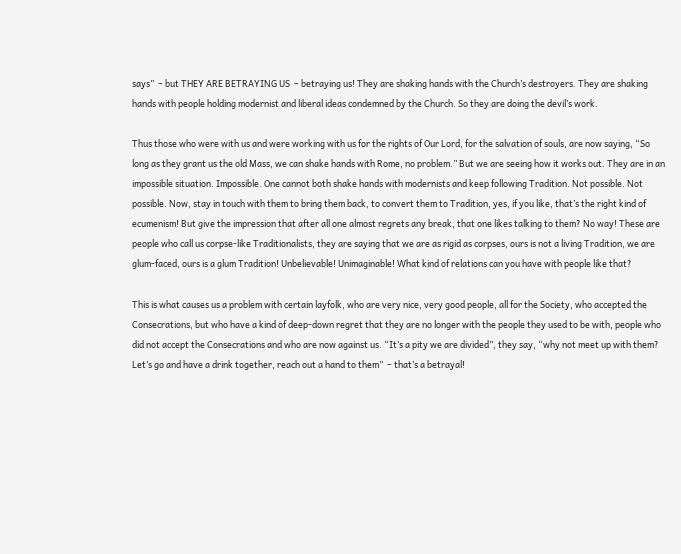says”  – but THEY ARE BETRAYING US  – betraying us! They are shaking hands with the Church’s destroyers. They are shaking hands with people holding modernist and liberal ideas condemned by the Church. So they are doing the devil’s work.

Thus those who were with us and were working with us for the rights of Our Lord, for the salvation of souls, are now saying, “So long as they grant us the old Mass, we can shake hands with Rome, no problem.” But we are seeing how it works out. They are in an impossible situation. Impossible. One cannot both shake hands with modernists and keep following Tradition. Not possible. Not possible. Now, stay in touch with them to bring them back, to convert them to Tradition, yes, if you like, that’s the right kind of ecumenism! But give the impression that after all one almost regrets any break, that one likes talking to them? No way! These are people who call us corpse-like Traditionalists, they are saying that we are as rigid as corpses, ours is not a living Tradition, we are glum-faced, ours is a glum Tradition! Unbelievable! Unimaginable! What kind of relations can you have with people like that?

This is what causes us a problem with certain layfolk, who are very nice, very good people, all for the Society, who accepted the Consecrations, but who have a kind of deep-down regret that they are no longer with the people they used to be with, people who did not accept the Consecrations and who are now against us. “It’s a pity we are divided”, they say, “why not meet up with them? Let’s go and have a drink together, reach out a hand to them”  – that’s a betrayal!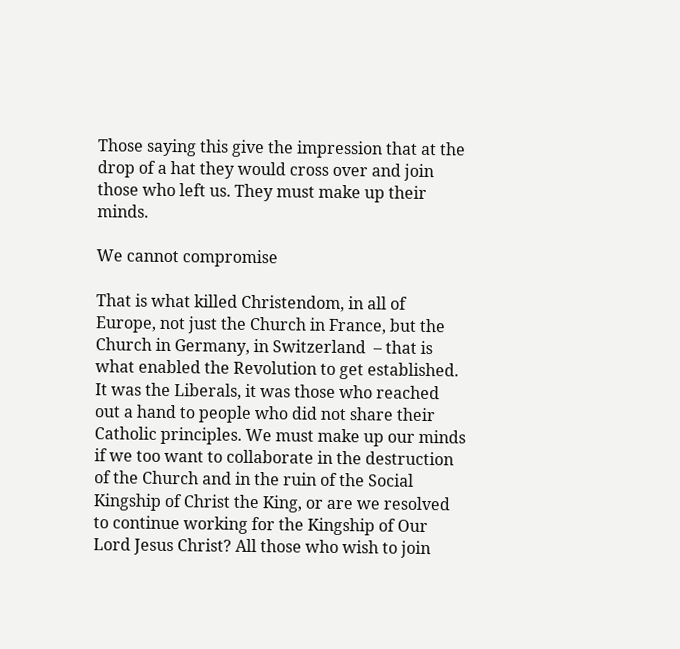Those saying this give the impression that at the drop of a hat they would cross over and join those who left us. They must make up their minds.

We cannot compromise

That is what killed Christendom, in all of Europe, not just the Church in France, but the Church in Germany, in Switzerland  – that is what enabled the Revolution to get established. It was the Liberals, it was those who reached out a hand to people who did not share their Catholic principles. We must make up our minds if we too want to collaborate in the destruction of the Church and in the ruin of the Social Kingship of Christ the King, or are we resolved to continue working for the Kingship of Our Lord Jesus Christ? All those who wish to join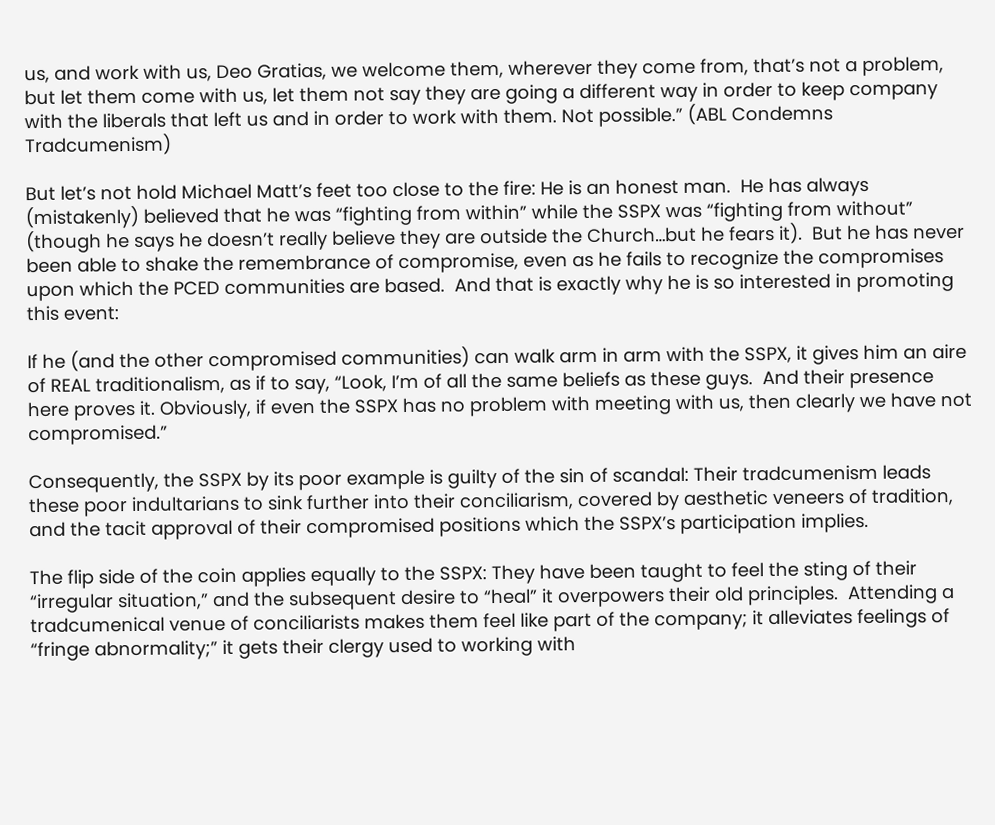us, and work with us, Deo Gratias, we welcome them, wherever they come from, that’s not a problem, but let them come with us, let them not say they are going a different way in order to keep company with the liberals that left us and in order to work with them. Not possible.” (ABL Condemns Tradcumenism)

But let’s not hold Michael Matt’s feet too close to the fire: He is an honest man.  He has always (mistakenly) believed that he was “fighting from within” while the SSPX was “fighting from without” (though he says he doesn’t really believe they are outside the Church…but he fears it).  But he has never been able to shake the remembrance of compromise, even as he fails to recognize the compromises upon which the PCED communities are based.  And that is exactly why he is so interested in promoting this event:

If he (and the other compromised communities) can walk arm in arm with the SSPX, it gives him an aire of REAL traditionalism, as if to say, “Look, I’m of all the same beliefs as these guys.  And their presence here proves it. Obviously, if even the SSPX has no problem with meeting with us, then clearly we have not compromised.”

Consequently, the SSPX by its poor example is guilty of the sin of scandal: Their tradcumenism leads these poor indultarians to sink further into their conciliarism, covered by aesthetic veneers of tradition, and the tacit approval of their compromised positions which the SSPX’s participation implies.

The flip side of the coin applies equally to the SSPX: They have been taught to feel the sting of their “irregular situation,” and the subsequent desire to “heal” it overpowers their old principles.  Attending a tradcumenical venue of conciliarists makes them feel like part of the company; it alleviates feelings of “fringe abnormality;” it gets their clergy used to working with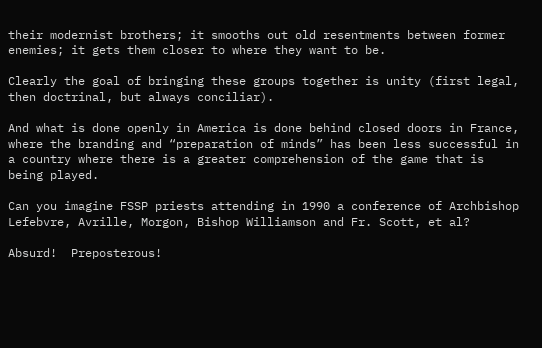their modernist brothers; it smooths out old resentments between former enemies; it gets them closer to where they want to be.

Clearly the goal of bringing these groups together is unity (first legal, then doctrinal, but always conciliar).

And what is done openly in America is done behind closed doors in France, where the branding and “preparation of minds” has been less successful in a country where there is a greater comprehension of the game that is being played.

Can you imagine FSSP priests attending in 1990 a conference of Archbishop Lefebvre, Avrille, Morgon, Bishop Williamson and Fr. Scott, et al?

Absurd!  Preposterous!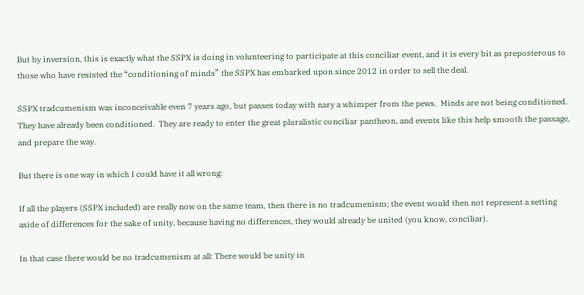But by inversion, this is exactly what the SSPX is doing in volunteering to participate at this conciliar event, and it is every bit as preposterous to those who have resisted the “conditioning of minds” the SSPX has embarked upon since 2012 in order to sell the deal.

SSPX tradcumenism was inconceivable even 7 years ago, but passes today with nary a whimper from the pews.  Minds are not being conditioned.  They have already been conditioned.  They are ready to enter the great pluralistic conciliar pantheon, and events like this help smooth the passage, and prepare the way.

But there is one way in which I could have it all wrong:

If all the players (SSPX included) are really now on the same team, then there is no tradcumenism; the event would then not represent a setting aside of differences for the sake of unity, because having no differences, they would already be united (you know, conciliar).

In that case there would be no tradcumenism at all: There would be unity in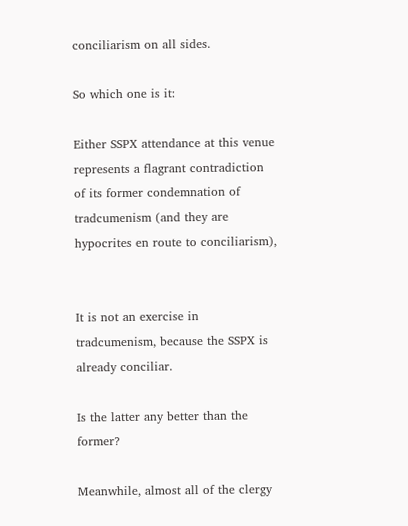conciliarism on all sides.

So which one is it:

Either SSPX attendance at this venue represents a flagrant contradiction of its former condemnation of tradcumenism (and they are hypocrites en route to conciliarism),


It is not an exercise in tradcumenism, because the SSPX is already conciliar.

Is the latter any better than the former?

Meanwhile, almost all of the clergy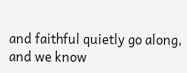and faithful quietly go along, and we know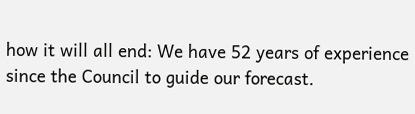how it will all end: We have 52 years of experience since the Council to guide our forecast.